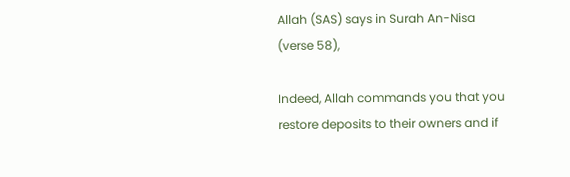Allah (SAS) says in Surah An-Nisa (verse 58),

Indeed, Allah commands you that you restore deposits to their owners and if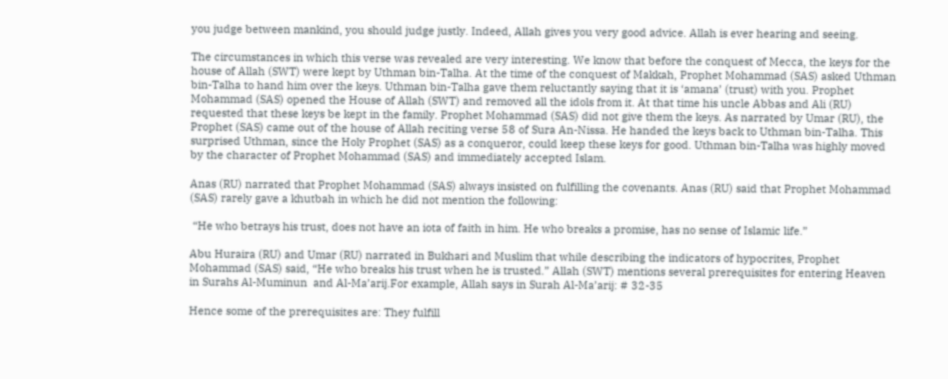you judge between mankind, you should judge justly. Indeed, Allah gives you very good advice. Allah is ever hearing and seeing.

The circumstances in which this verse was revealed are very interesting. We know that before the conquest of Mecca, the keys for the house of Allah (SWT) were kept by Uthman bin-Talha. At the time of the conquest of Makkah, Prophet Mohammad (SAS) asked Uthman bin-Talha to hand him over the keys. Uthman bin-Talha gave them reluctantly saying that it is ‘amana’ (trust) with you. Prophet Mohammad (SAS) opened the House of Allah (SWT) and removed all the idols from it. At that time his uncle Abbas and Ali (RU) requested that these keys be kept in the family. Prophet Mohammad (SAS) did not give them the keys. As narrated by Umar (RU), the Prophet (SAS) came out of the house of Allah reciting verse 58 of Sura An-Nissa. He handed the keys back to Uthman bin-Talha. This surprised Uthman, since the Holy Prophet (SAS) as a conqueror, could keep these keys for good. Uthman bin-Talha was highly moved by the character of Prophet Mohammad (SAS) and immediately accepted Islam.

Anas (RU) narrated that Prophet Mohammad (SAS) always insisted on fulfilling the covenants. Anas (RU) said that Prophet Mohammad (SAS) rarely gave a khutbah in which he did not mention the following:

 “He who betrays his trust, does not have an iota of faith in him. He who breaks a promise, has no sense of Islamic life.”

Abu Huraira (RU) and Umar (RU) narrated in Bukhari and Muslim that while describing the indicators of hypocrites, Prophet Mohammad (SAS) said, “He who breaks his trust when he is trusted.” Allah (SWT) mentions several prerequisites for entering Heaven in Surahs Al-Muminun  and Al-Ma’arij.For example, Allah says in Surah Al-Ma’arij: # 32-35

Hence some of the prerequisites are: They fulfill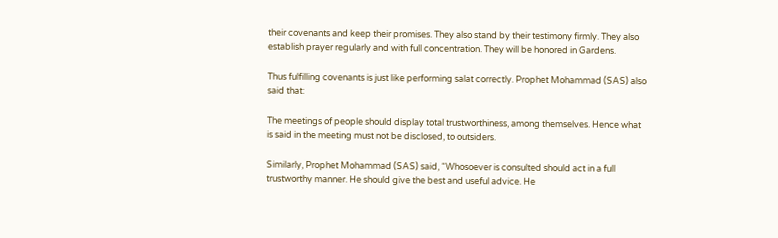their covenants and keep their promises. They also stand by their testimony firmly. They also establish prayer regularly and with full concentration. They will be honored in Gardens.

Thus fulfilling covenants is just like performing salat correctly. Prophet Mohammad (SAS) also said that:

The meetings of people should display total trustworthiness, among themselves. Hence what is said in the meeting must not be disclosed, to outsiders.

Similarly, Prophet Mohammad (SAS) said, “Whosoever is consulted should act in a full trustworthy manner. He should give the best and useful advice. He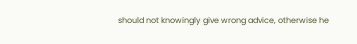should not knowingly give wrong advice, otherwise he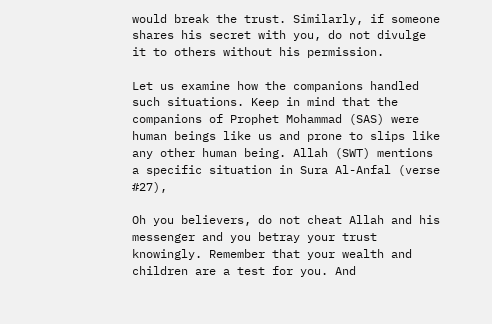would break the trust. Similarly, if someone shares his secret with you, do not divulge it to others without his permission.

Let us examine how the companions handled such situations. Keep in mind that the companions of Prophet Mohammad (SAS) were human beings like us and prone to slips like any other human being. Allah (SWT) mentions a specific situation in Sura Al-Anfal (verse #27),

Oh you believers, do not cheat Allah and his messenger and you betray your trust knowingly. Remember that your wealth and children are a test for you. And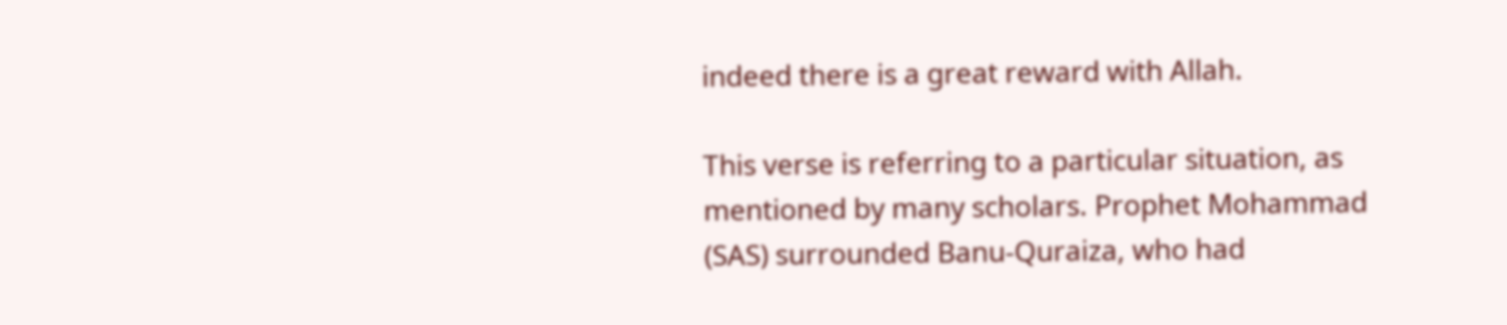indeed there is a great reward with Allah.

This verse is referring to a particular situation, as mentioned by many scholars. Prophet Mohammad (SAS) surrounded Banu-Quraiza, who had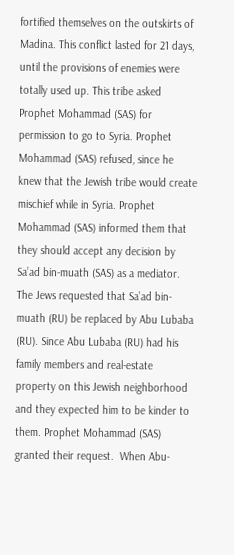fortified themselves on the outskirts of Madina. This conflict lasted for 21 days, until the provisions of enemies were totally used up. This tribe asked Prophet Mohammad (SAS) for permission to go to Syria. Prophet Mohammad (SAS) refused, since he knew that the Jewish tribe would create mischief while in Syria. Prophet Mohammad (SAS) informed them that they should accept any decision by Sa’ad bin-muath (SAS) as a mediator.  The Jews requested that Sa’ad bin-muath (RU) be replaced by Abu Lubaba (RU). Since Abu Lubaba (RU) had his family members and real-estate property on this Jewish neighborhood and they expected him to be kinder to them. Prophet Mohammad (SAS) granted their request.  When Abu-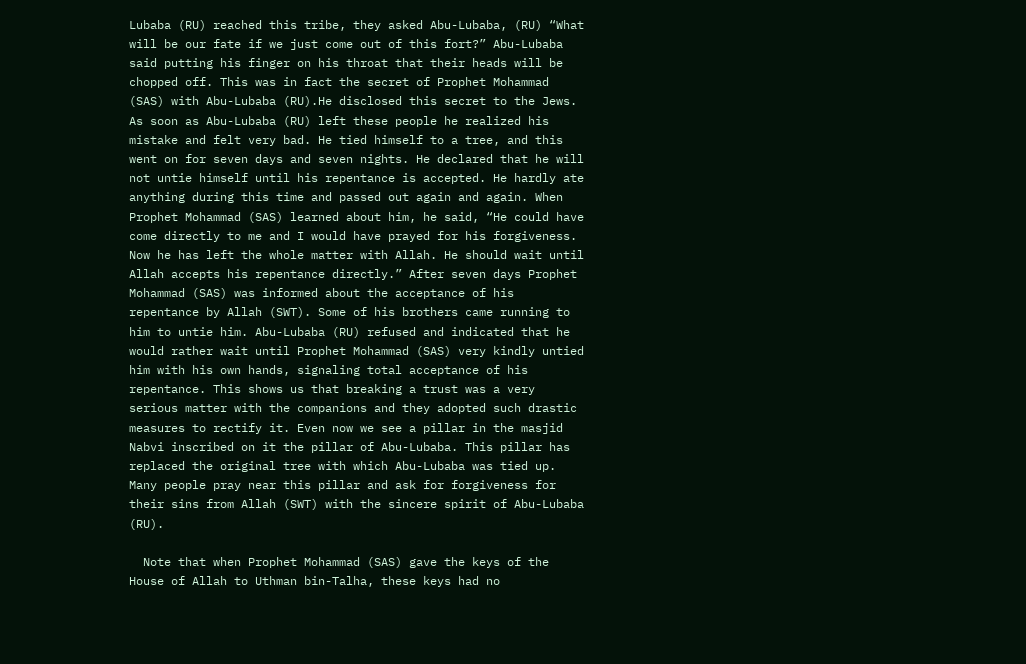Lubaba (RU) reached this tribe, they asked Abu-Lubaba, (RU) “What will be our fate if we just come out of this fort?” Abu-Lubaba said putting his finger on his throat that their heads will be chopped off. This was in fact the secret of Prophet Mohammad (SAS) with Abu-Lubaba (RU).He disclosed this secret to the Jews. As soon as Abu-Lubaba (RU) left these people he realized his mistake and felt very bad. He tied himself to a tree, and this went on for seven days and seven nights. He declared that he will not untie himself until his repentance is accepted. He hardly ate anything during this time and passed out again and again. When Prophet Mohammad (SAS) learned about him, he said, “He could have come directly to me and I would have prayed for his forgiveness. Now he has left the whole matter with Allah. He should wait until Allah accepts his repentance directly.” After seven days Prophet Mohammad (SAS) was informed about the acceptance of his repentance by Allah (SWT). Some of his brothers came running to him to untie him. Abu-Lubaba (RU) refused and indicated that he would rather wait until Prophet Mohammad (SAS) very kindly untied him with his own hands, signaling total acceptance of his repentance. This shows us that breaking a trust was a very serious matter with the companions and they adopted such drastic measures to rectify it. Even now we see a pillar in the masjid Nabvi inscribed on it the pillar of Abu-Lubaba. This pillar has replaced the original tree with which Abu-Lubaba was tied up. Many people pray near this pillar and ask for forgiveness for their sins from Allah (SWT) with the sincere spirit of Abu-Lubaba (RU).

  Note that when Prophet Mohammad (SAS) gave the keys of the House of Allah to Uthman bin-Talha, these keys had no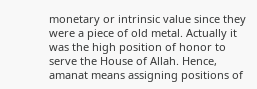monetary or intrinsic value since they were a piece of old metal. Actually it was the high position of honor to serve the House of Allah. Hence, amanat means assigning positions of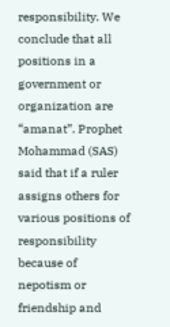responsibility. We conclude that all positions in a government or organization are “amanat”. Prophet Mohammad (SAS) said that if a ruler assigns others for various positions of responsibility because of nepotism or friendship and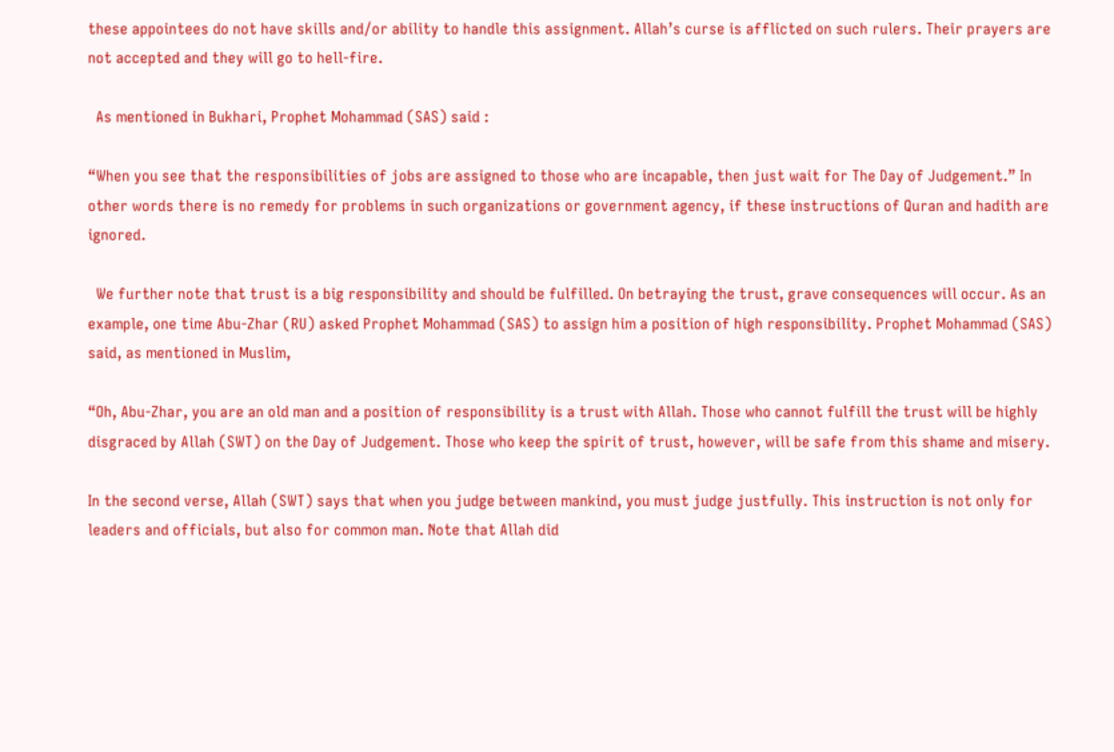these appointees do not have skills and/or ability to handle this assignment. Allah’s curse is afflicted on such rulers. Their prayers are not accepted and they will go to hell-fire.

  As mentioned in Bukhari, Prophet Mohammad (SAS) said :

“When you see that the responsibilities of jobs are assigned to those who are incapable, then just wait for The Day of Judgement.” In other words there is no remedy for problems in such organizations or government agency, if these instructions of Quran and hadith are ignored.

  We further note that trust is a big responsibility and should be fulfilled. On betraying the trust, grave consequences will occur. As an example, one time Abu-Zhar (RU) asked Prophet Mohammad (SAS) to assign him a position of high responsibility. Prophet Mohammad (SAS) said, as mentioned in Muslim,

“Oh, Abu-Zhar, you are an old man and a position of responsibility is a trust with Allah. Those who cannot fulfill the trust will be highly disgraced by Allah (SWT) on the Day of Judgement. Those who keep the spirit of trust, however, will be safe from this shame and misery.

In the second verse, Allah (SWT) says that when you judge between mankind, you must judge justfully. This instruction is not only for leaders and officials, but also for common man. Note that Allah did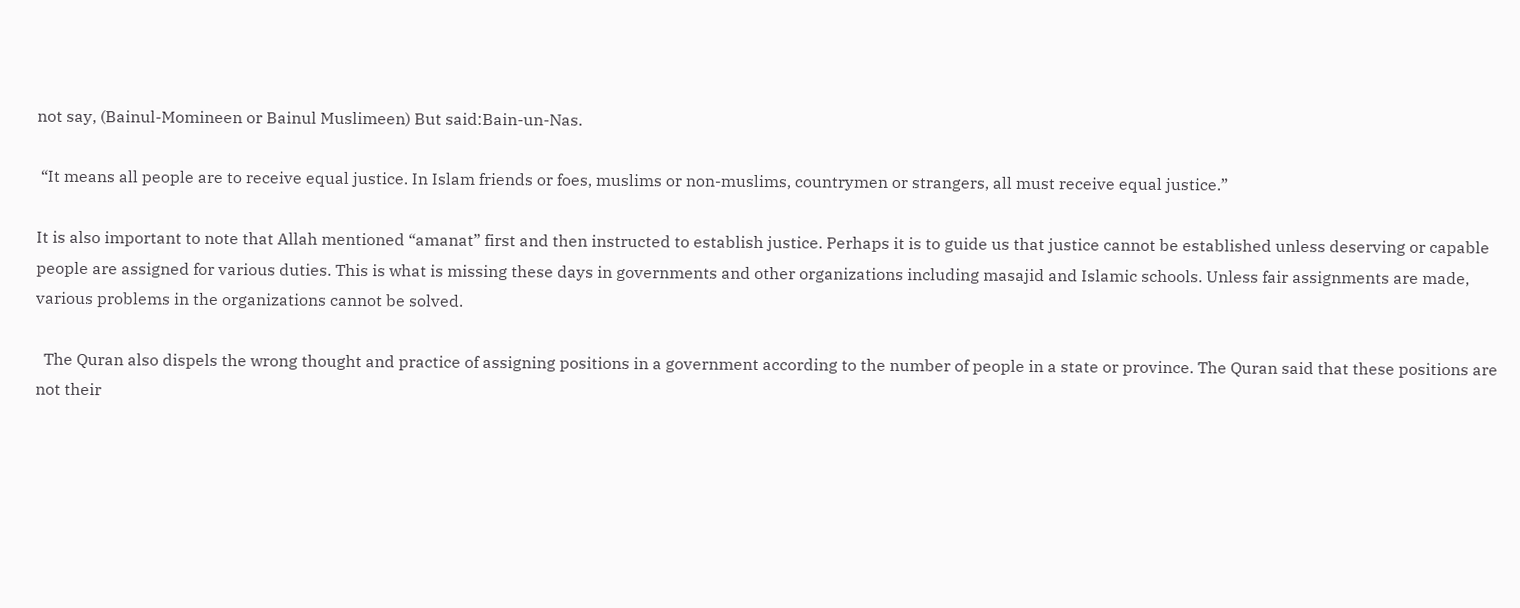not say, (Bainul-Momineen or Bainul Muslimeen) But said:Bain-un-Nas.

 “It means all people are to receive equal justice. In Islam friends or foes, muslims or non-muslims, countrymen or strangers, all must receive equal justice.”

It is also important to note that Allah mentioned “amanat” first and then instructed to establish justice. Perhaps it is to guide us that justice cannot be established unless deserving or capable people are assigned for various duties. This is what is missing these days in governments and other organizations including masajid and Islamic schools. Unless fair assignments are made, various problems in the organizations cannot be solved.

  The Quran also dispels the wrong thought and practice of assigning positions in a government according to the number of people in a state or province. The Quran said that these positions are not their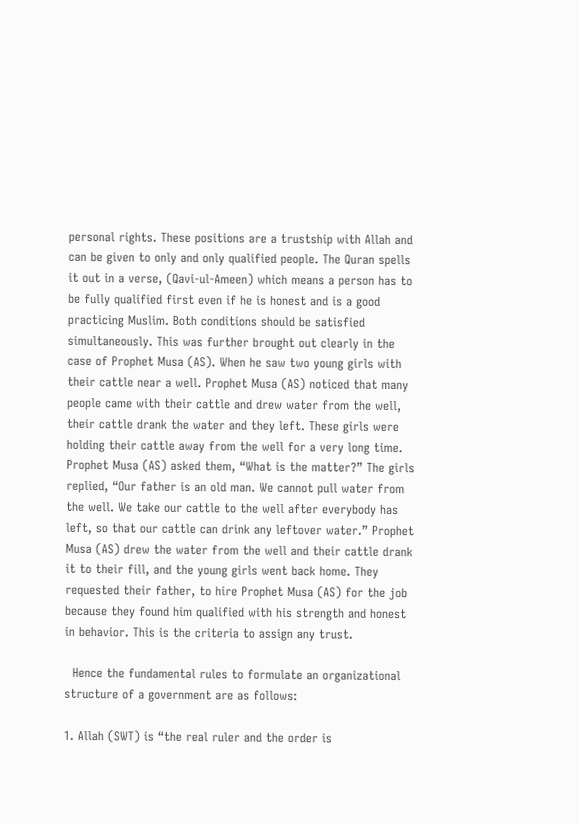personal rights. These positions are a trustship with Allah and can be given to only and only qualified people. The Quran spells it out in a verse, (Qavi-ul-Ameen) which means a person has to be fully qualified first even if he is honest and is a good practicing Muslim. Both conditions should be satisfied simultaneously. This was further brought out clearly in the case of Prophet Musa (AS). When he saw two young girls with their cattle near a well. Prophet Musa (AS) noticed that many people came with their cattle and drew water from the well, their cattle drank the water and they left. These girls were holding their cattle away from the well for a very long time. Prophet Musa (AS) asked them, “What is the matter?” The girls replied, “Our father is an old man. We cannot pull water from the well. We take our cattle to the well after everybody has left, so that our cattle can drink any leftover water.” Prophet Musa (AS) drew the water from the well and their cattle drank it to their fill, and the young girls went back home. They requested their father, to hire Prophet Musa (AS) for the job because they found him qualified with his strength and honest in behavior. This is the criteria to assign any trust.

  Hence the fundamental rules to formulate an organizational structure of a government are as follows:

1. Allah (SWT) is “the real ruler and the order is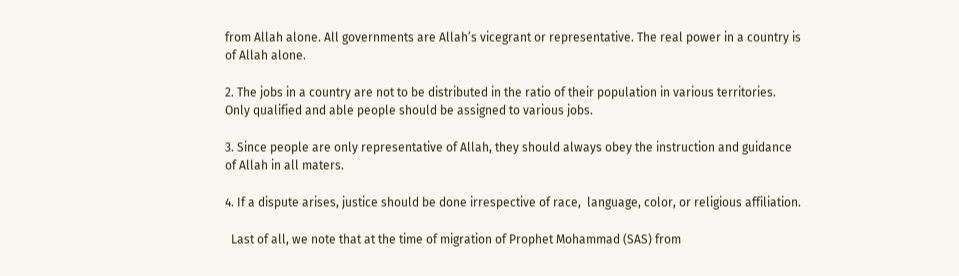from Allah alone. All governments are Allah’s vicegrant or representative. The real power in a country is of Allah alone.

2. The jobs in a country are not to be distributed in the ratio of their population in various territories. Only qualified and able people should be assigned to various jobs.

3. Since people are only representative of Allah, they should always obey the instruction and guidance of Allah in all maters.

4. If a dispute arises, justice should be done irrespective of race,  language, color, or religious affiliation.

  Last of all, we note that at the time of migration of Prophet Mohammad (SAS) from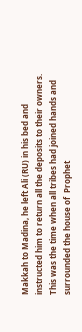Makkah to Madina, he left Ali (RU) in his bed and instructed him to return all the deposits to their owners. This was the time when all tribes had joined hands and surrounded the house of  Prophet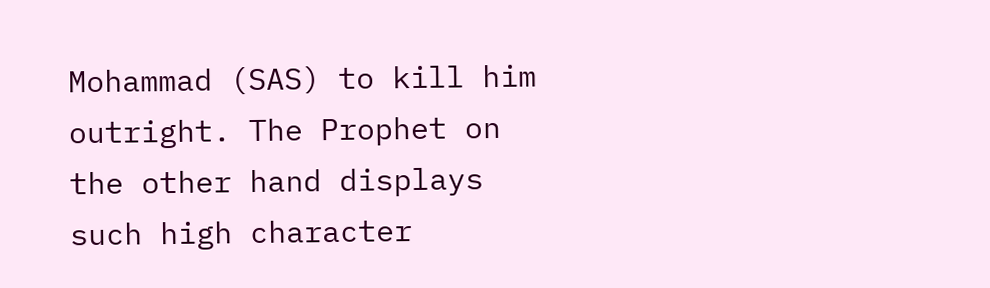Mohammad (SAS) to kill him outright. The Prophet on the other hand displays such high character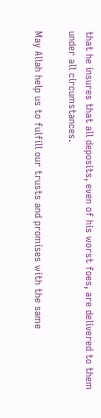that he insures that all deposits, even of his worst foes, are delivered to them under all circumstances.

May Allah help us to fulfill our trusts and promises with the same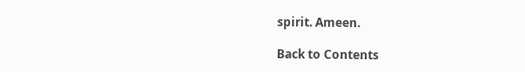spirit. Ameen.

Back to Contents